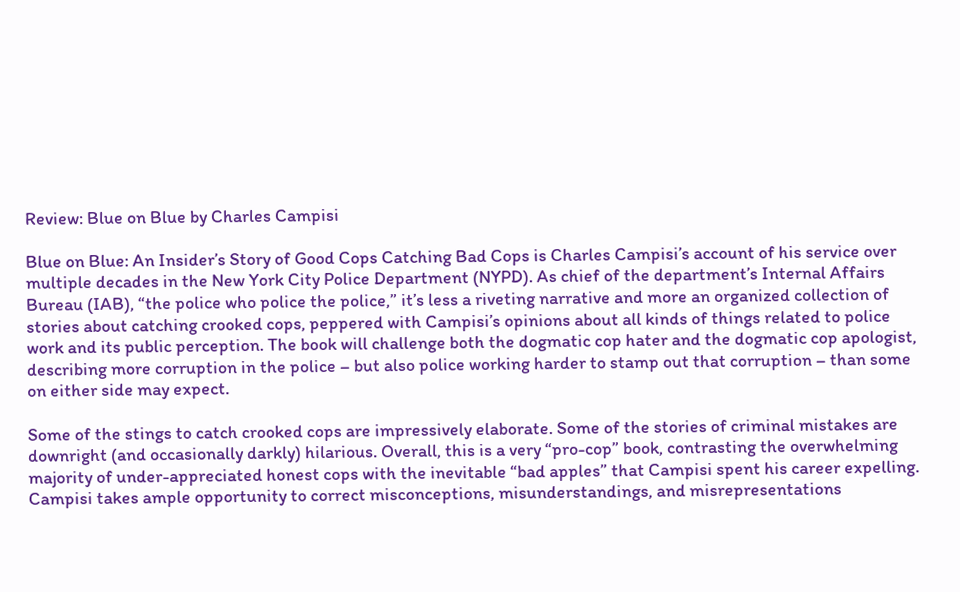Review: Blue on Blue by Charles Campisi

Blue on Blue: An Insider’s Story of Good Cops Catching Bad Cops is Charles Campisi’s account of his service over multiple decades in the New York City Police Department (NYPD). As chief of the department’s Internal Affairs Bureau (IAB), “the police who police the police,” it’s less a riveting narrative and more an organized collection of stories about catching crooked cops, peppered with Campisi’s opinions about all kinds of things related to police work and its public perception. The book will challenge both the dogmatic cop hater and the dogmatic cop apologist, describing more corruption in the police – but also police working harder to stamp out that corruption – than some on either side may expect.

Some of the stings to catch crooked cops are impressively elaborate. Some of the stories of criminal mistakes are downright (and occasionally darkly) hilarious. Overall, this is a very “pro-cop” book, contrasting the overwhelming majority of under-appreciated honest cops with the inevitable “bad apples” that Campisi spent his career expelling. Campisi takes ample opportunity to correct misconceptions, misunderstandings, and misrepresentations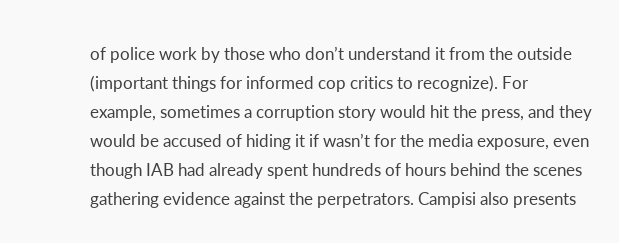of police work by those who don’t understand it from the outside (important things for informed cop critics to recognize). For example, sometimes a corruption story would hit the press, and they would be accused of hiding it if wasn’t for the media exposure, even though IAB had already spent hundreds of hours behind the scenes gathering evidence against the perpetrators. Campisi also presents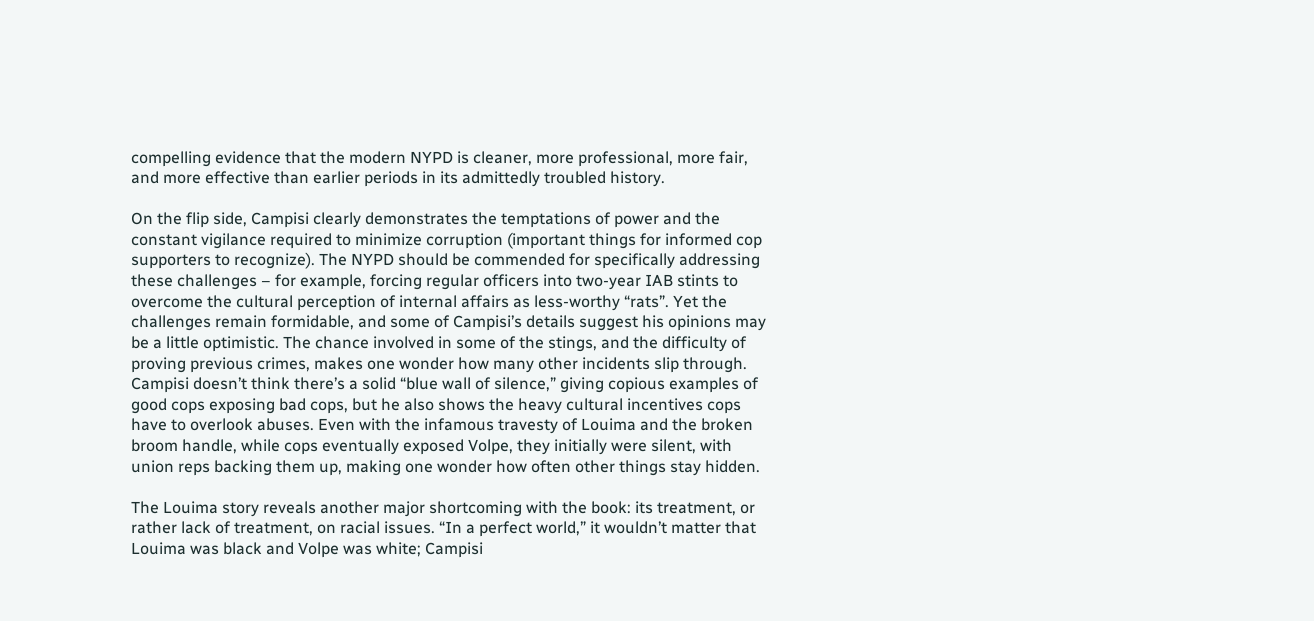compelling evidence that the modern NYPD is cleaner, more professional, more fair, and more effective than earlier periods in its admittedly troubled history.

On the flip side, Campisi clearly demonstrates the temptations of power and the constant vigilance required to minimize corruption (important things for informed cop supporters to recognize). The NYPD should be commended for specifically addressing these challenges – for example, forcing regular officers into two-year IAB stints to overcome the cultural perception of internal affairs as less-worthy “rats”. Yet the challenges remain formidable, and some of Campisi’s details suggest his opinions may be a little optimistic. The chance involved in some of the stings, and the difficulty of proving previous crimes, makes one wonder how many other incidents slip through. Campisi doesn’t think there’s a solid “blue wall of silence,” giving copious examples of good cops exposing bad cops, but he also shows the heavy cultural incentives cops have to overlook abuses. Even with the infamous travesty of Louima and the broken broom handle, while cops eventually exposed Volpe, they initially were silent, with union reps backing them up, making one wonder how often other things stay hidden.

The Louima story reveals another major shortcoming with the book: its treatment, or rather lack of treatment, on racial issues. “In a perfect world,” it wouldn’t matter that Louima was black and Volpe was white; Campisi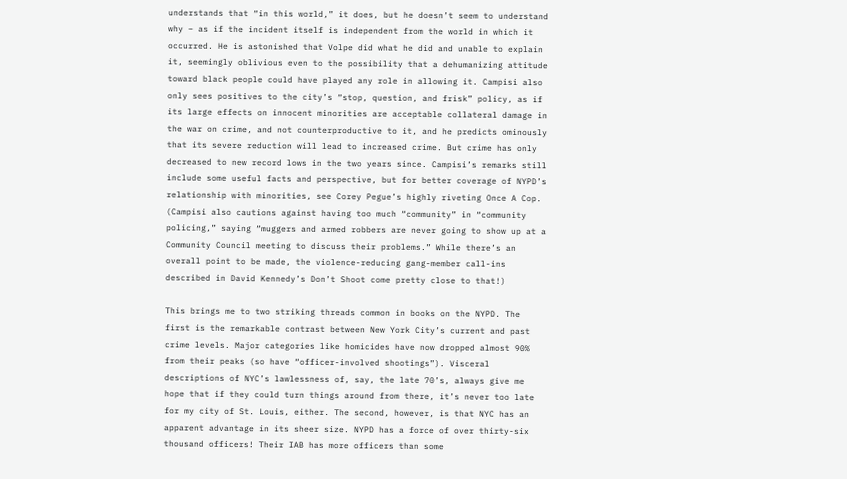understands that “in this world,” it does, but he doesn’t seem to understand why – as if the incident itself is independent from the world in which it occurred. He is astonished that Volpe did what he did and unable to explain it, seemingly oblivious even to the possibility that a dehumanizing attitude toward black people could have played any role in allowing it. Campisi also only sees positives to the city’s “stop, question, and frisk” policy, as if its large effects on innocent minorities are acceptable collateral damage in the war on crime, and not counterproductive to it, and he predicts ominously that its severe reduction will lead to increased crime. But crime has only decreased to new record lows in the two years since. Campisi’s remarks still include some useful facts and perspective, but for better coverage of NYPD’s relationship with minorities, see Corey Pegue’s highly riveting Once A Cop. (Campisi also cautions against having too much “community” in “community policing,” saying “muggers and armed robbers are never going to show up at a Community Council meeting to discuss their problems.” While there’s an overall point to be made, the violence-reducing gang-member call-ins described in David Kennedy’s Don’t Shoot come pretty close to that!)

This brings me to two striking threads common in books on the NYPD. The first is the remarkable contrast between New York City’s current and past crime levels. Major categories like homicides have now dropped almost 90% from their peaks (so have “officer-involved shootings”). Visceral descriptions of NYC’s lawlessness of, say, the late 70’s, always give me hope that if they could turn things around from there, it’s never too late for my city of St. Louis, either. The second, however, is that NYC has an apparent advantage in its sheer size. NYPD has a force of over thirty-six thousand officers! Their IAB has more officers than some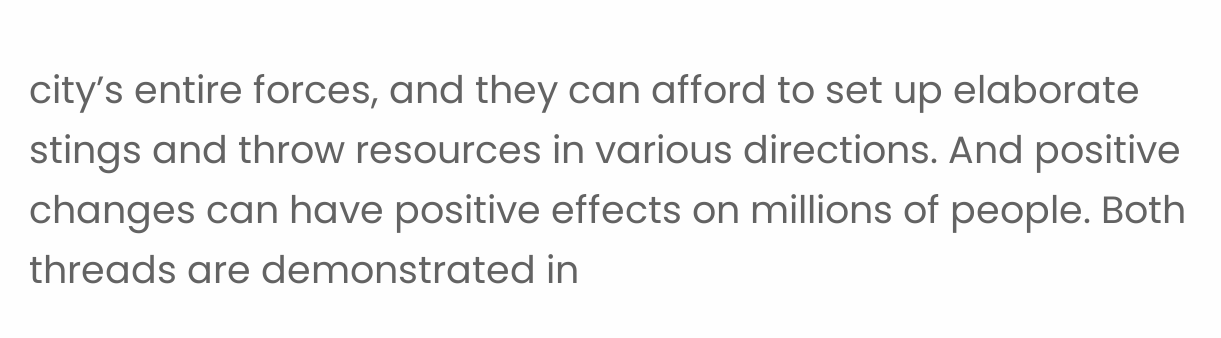city’s entire forces, and they can afford to set up elaborate stings and throw resources in various directions. And positive changes can have positive effects on millions of people. Both threads are demonstrated in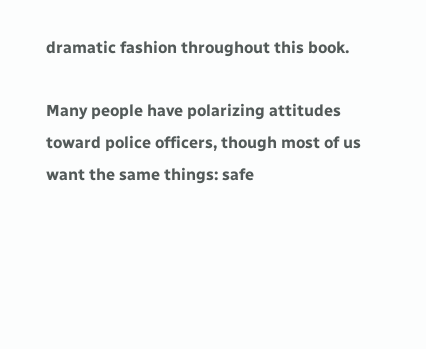dramatic fashion throughout this book.

Many people have polarizing attitudes toward police officers, though most of us want the same things: safe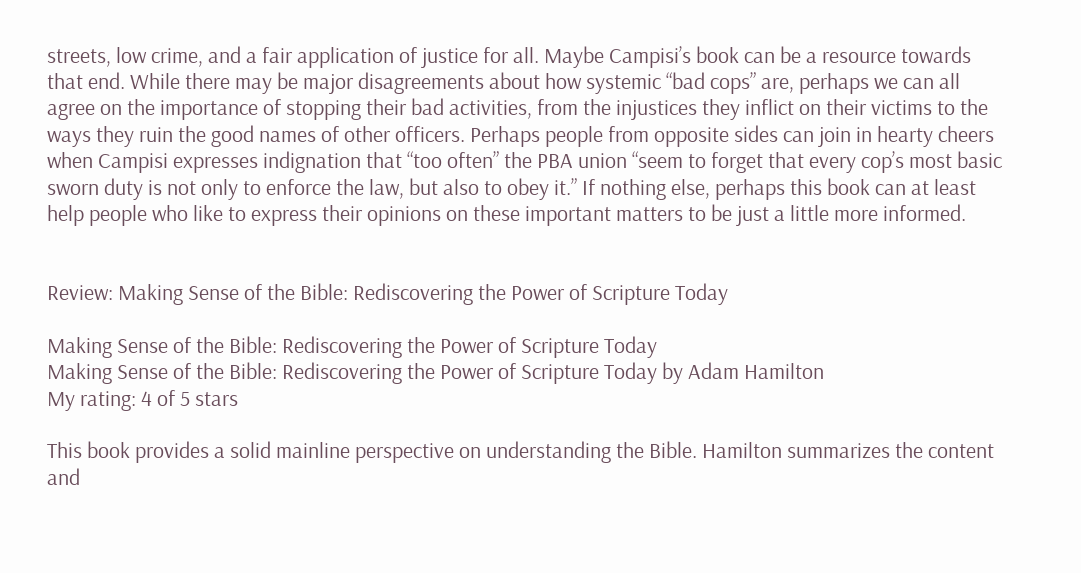streets, low crime, and a fair application of justice for all. Maybe Campisi’s book can be a resource towards that end. While there may be major disagreements about how systemic “bad cops” are, perhaps we can all agree on the importance of stopping their bad activities, from the injustices they inflict on their victims to the ways they ruin the good names of other officers. Perhaps people from opposite sides can join in hearty cheers when Campisi expresses indignation that “too often” the PBA union “seem to forget that every cop’s most basic sworn duty is not only to enforce the law, but also to obey it.” If nothing else, perhaps this book can at least help people who like to express their opinions on these important matters to be just a little more informed.


Review: Making Sense of the Bible: Rediscovering the Power of Scripture Today

Making Sense of the Bible: Rediscovering the Power of Scripture Today
Making Sense of the Bible: Rediscovering the Power of Scripture Today by Adam Hamilton
My rating: 4 of 5 stars

This book provides a solid mainline perspective on understanding the Bible. Hamilton summarizes the content and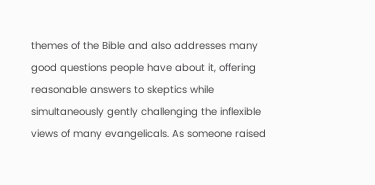themes of the Bible and also addresses many good questions people have about it, offering reasonable answers to skeptics while simultaneously gently challenging the inflexible views of many evangelicals. As someone raised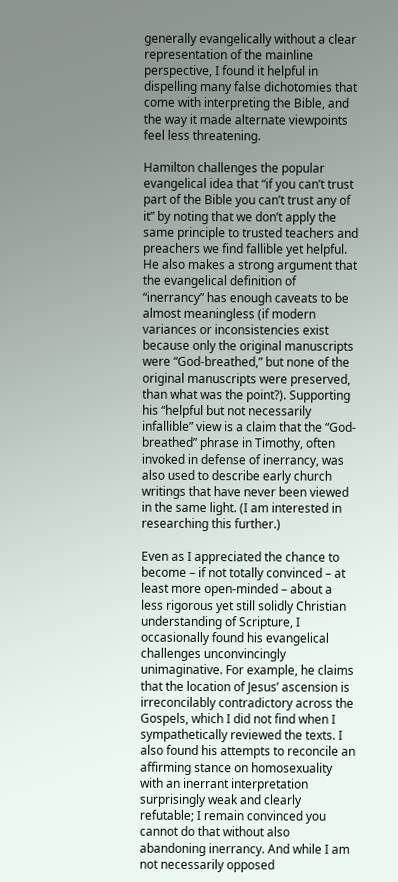generally evangelically without a clear representation of the mainline perspective, I found it helpful in dispelling many false dichotomies that come with interpreting the Bible, and the way it made alternate viewpoints feel less threatening.

Hamilton challenges the popular evangelical idea that “if you can’t trust part of the Bible you can’t trust any of it” by noting that we don’t apply the same principle to trusted teachers and preachers we find fallible yet helpful. He also makes a strong argument that the evangelical definition of “inerrancy” has enough caveats to be almost meaningless (if modern variances or inconsistencies exist because only the original manuscripts were “God-breathed,” but none of the original manuscripts were preserved, than what was the point?). Supporting his “helpful but not necessarily infallible” view is a claim that the “God-breathed” phrase in Timothy, often invoked in defense of inerrancy, was also used to describe early church writings that have never been viewed in the same light. (I am interested in researching this further.)

Even as I appreciated the chance to become – if not totally convinced – at least more open-minded – about a less rigorous yet still solidly Christian understanding of Scripture, I occasionally found his evangelical challenges unconvincingly unimaginative. For example, he claims that the location of Jesus’ ascension is irreconcilably contradictory across the Gospels, which I did not find when I sympathetically reviewed the texts. I also found his attempts to reconcile an affirming stance on homosexuality with an inerrant interpretation surprisingly weak and clearly refutable; I remain convinced you cannot do that without also abandoning inerrancy. And while I am not necessarily opposed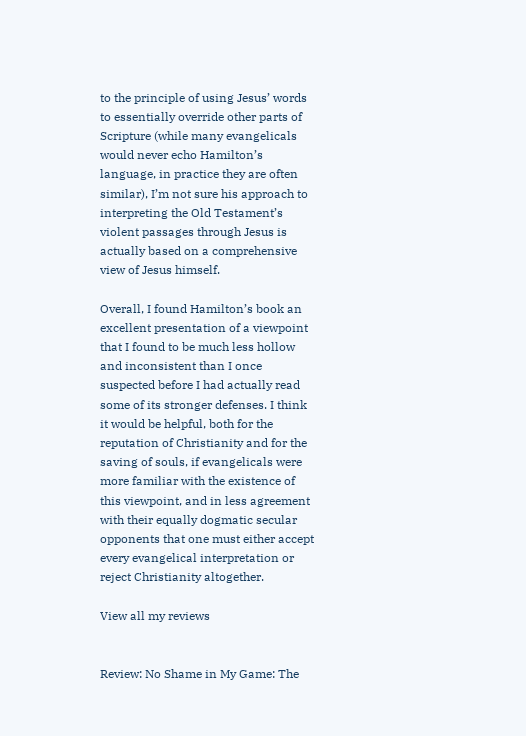to the principle of using Jesus’ words to essentially override other parts of Scripture (while many evangelicals would never echo Hamilton’s language, in practice they are often similar), I’m not sure his approach to interpreting the Old Testament’s violent passages through Jesus is actually based on a comprehensive view of Jesus himself.

Overall, I found Hamilton’s book an excellent presentation of a viewpoint that I found to be much less hollow and inconsistent than I once suspected before I had actually read some of its stronger defenses. I think it would be helpful, both for the reputation of Christianity and for the saving of souls, if evangelicals were more familiar with the existence of this viewpoint, and in less agreement with their equally dogmatic secular opponents that one must either accept every evangelical interpretation or reject Christianity altogether.

View all my reviews


Review: No Shame in My Game: The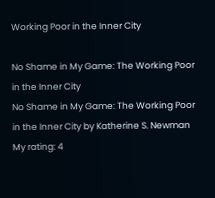Working Poor in the Inner City

No Shame in My Game: The Working Poor in the Inner City
No Shame in My Game: The Working Poor in the Inner City by Katherine S. Newman
My rating: 4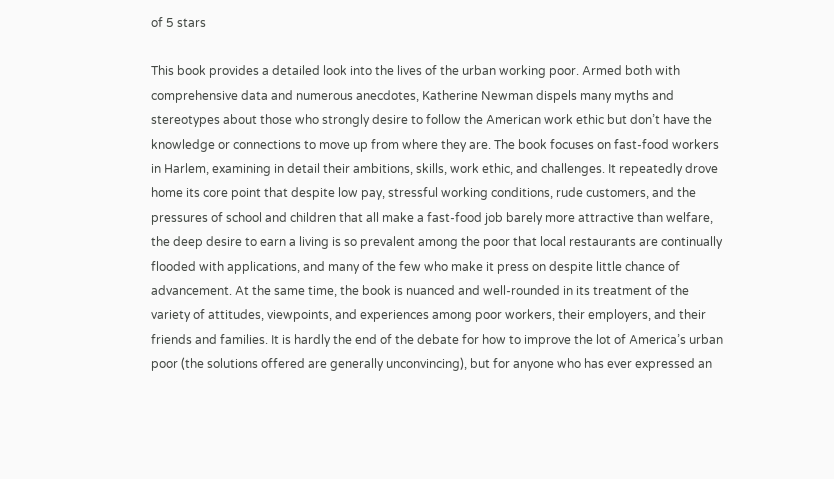of 5 stars

This book provides a detailed look into the lives of the urban working poor. Armed both with comprehensive data and numerous anecdotes, Katherine Newman dispels many myths and stereotypes about those who strongly desire to follow the American work ethic but don’t have the knowledge or connections to move up from where they are. The book focuses on fast-food workers in Harlem, examining in detail their ambitions, skills, work ethic, and challenges. It repeatedly drove home its core point that despite low pay, stressful working conditions, rude customers, and the pressures of school and children that all make a fast-food job barely more attractive than welfare, the deep desire to earn a living is so prevalent among the poor that local restaurants are continually flooded with applications, and many of the few who make it press on despite little chance of advancement. At the same time, the book is nuanced and well-rounded in its treatment of the variety of attitudes, viewpoints, and experiences among poor workers, their employers, and their friends and families. It is hardly the end of the debate for how to improve the lot of America’s urban poor (the solutions offered are generally unconvincing), but for anyone who has ever expressed an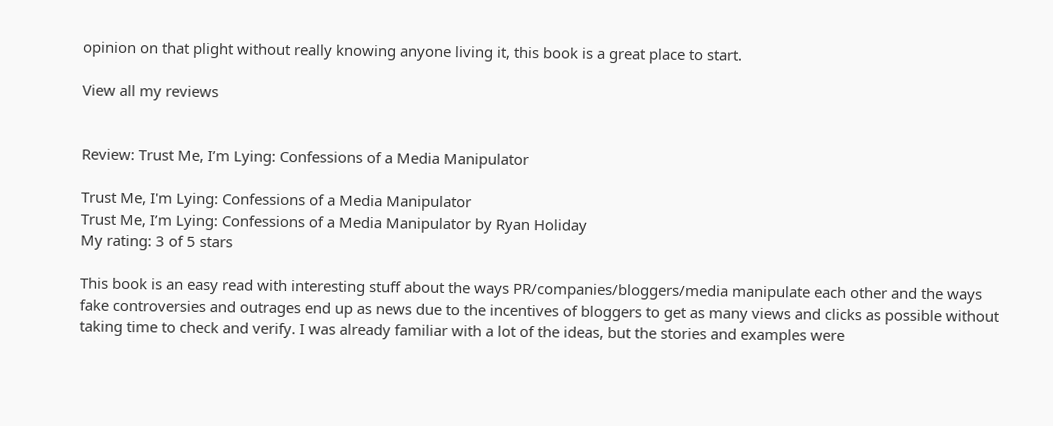opinion on that plight without really knowing anyone living it, this book is a great place to start.

View all my reviews


Review: Trust Me, I’m Lying: Confessions of a Media Manipulator

Trust Me, I'm Lying: Confessions of a Media Manipulator
Trust Me, I’m Lying: Confessions of a Media Manipulator by Ryan Holiday
My rating: 3 of 5 stars

This book is an easy read with interesting stuff about the ways PR/companies/bloggers/media manipulate each other and the ways fake controversies and outrages end up as news due to the incentives of bloggers to get as many views and clicks as possible without taking time to check and verify. I was already familiar with a lot of the ideas, but the stories and examples were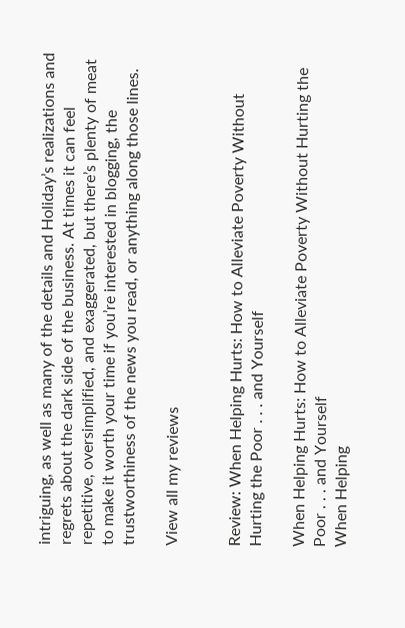intriguing, as well as many of the details and Holiday’s realizations and regrets about the dark side of the business. At times it can feel repetitive, oversimplified, and exaggerated, but there’s plenty of meat to make it worth your time if you’re interested in blogging, the trustworthiness of the news you read, or anything along those lines.

View all my reviews


Review: When Helping Hurts: How to Alleviate Poverty Without Hurting the Poor . . . and Yourself

When Helping Hurts: How to Alleviate Poverty Without Hurting the Poor . . . and Yourself
When Helping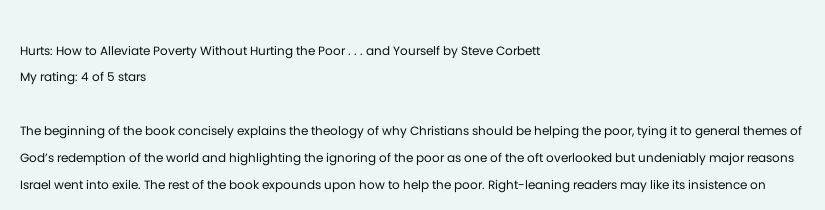Hurts: How to Alleviate Poverty Without Hurting the Poor . . . and Yourself by Steve Corbett
My rating: 4 of 5 stars

The beginning of the book concisely explains the theology of why Christians should be helping the poor, tying it to general themes of God’s redemption of the world and highlighting the ignoring of the poor as one of the oft overlooked but undeniably major reasons Israel went into exile. The rest of the book expounds upon how to help the poor. Right-leaning readers may like its insistence on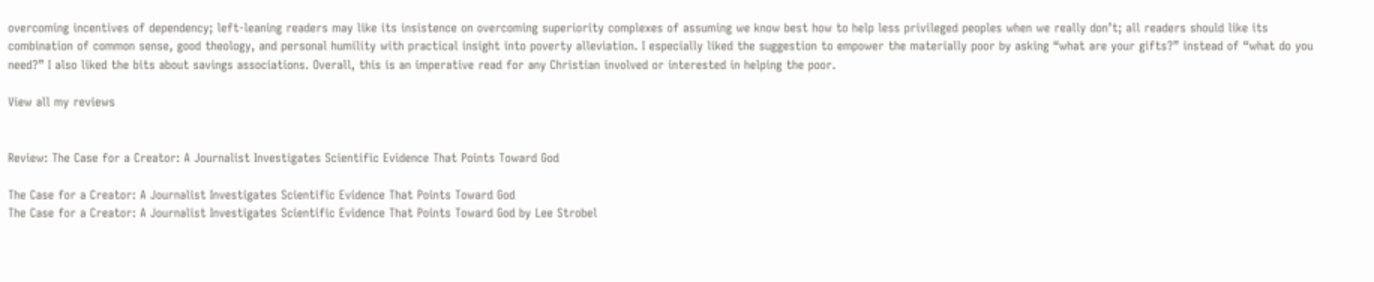overcoming incentives of dependency; left-leaning readers may like its insistence on overcoming superiority complexes of assuming we know best how to help less privileged peoples when we really don’t; all readers should like its combination of common sense, good theology, and personal humility with practical insight into poverty alleviation. I especially liked the suggestion to empower the materially poor by asking “what are your gifts?” instead of “what do you need?” I also liked the bits about savings associations. Overall, this is an imperative read for any Christian involved or interested in helping the poor.

View all my reviews


Review: The Case for a Creator: A Journalist Investigates Scientific Evidence That Points Toward God

The Case for a Creator: A Journalist Investigates Scientific Evidence That Points Toward God
The Case for a Creator: A Journalist Investigates Scientific Evidence That Points Toward God by Lee Strobel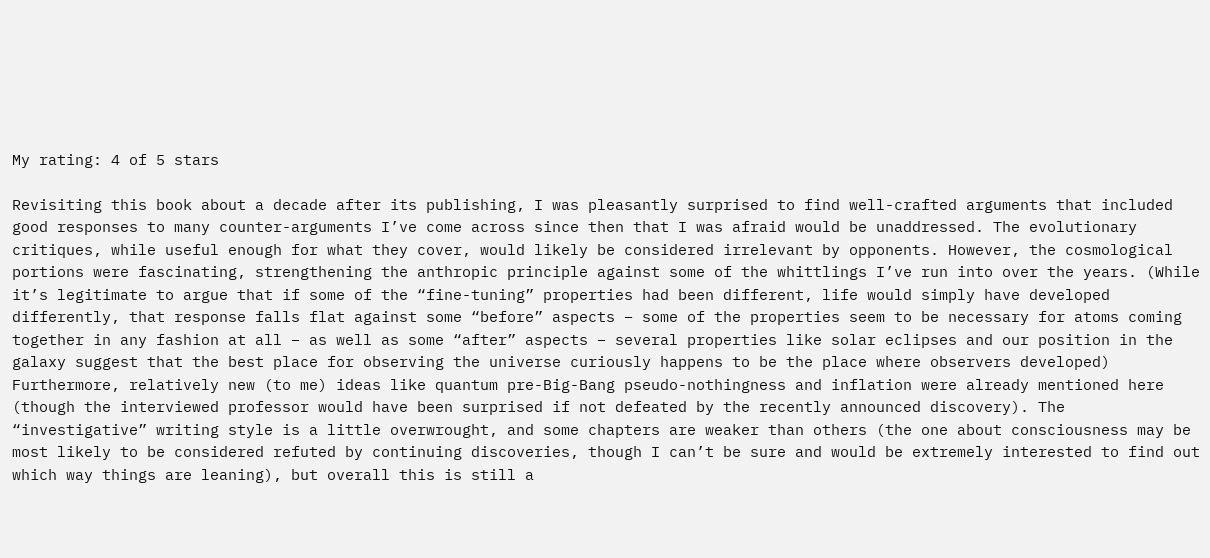My rating: 4 of 5 stars

Revisiting this book about a decade after its publishing, I was pleasantly surprised to find well-crafted arguments that included good responses to many counter-arguments I’ve come across since then that I was afraid would be unaddressed. The evolutionary critiques, while useful enough for what they cover, would likely be considered irrelevant by opponents. However, the cosmological portions were fascinating, strengthening the anthropic principle against some of the whittlings I’ve run into over the years. (While it’s legitimate to argue that if some of the “fine-tuning” properties had been different, life would simply have developed differently, that response falls flat against some “before” aspects – some of the properties seem to be necessary for atoms coming together in any fashion at all – as well as some “after” aspects – several properties like solar eclipses and our position in the galaxy suggest that the best place for observing the universe curiously happens to be the place where observers developed) Furthermore, relatively new (to me) ideas like quantum pre-Big-Bang pseudo-nothingness and inflation were already mentioned here (though the interviewed professor would have been surprised if not defeated by the recently announced discovery). The “investigative” writing style is a little overwrought, and some chapters are weaker than others (the one about consciousness may be most likely to be considered refuted by continuing discoveries, though I can’t be sure and would be extremely interested to find out which way things are leaning), but overall this is still a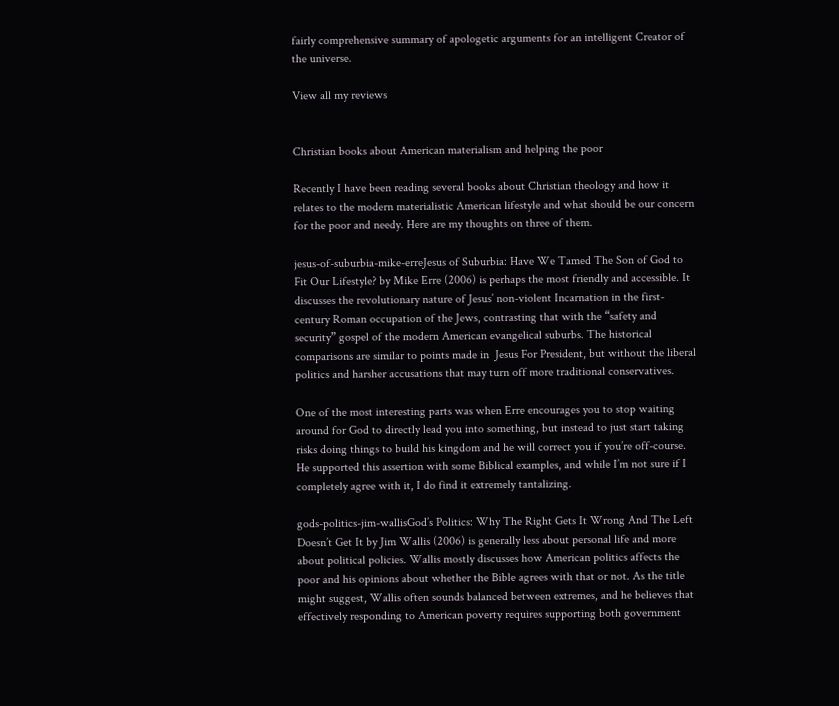fairly comprehensive summary of apologetic arguments for an intelligent Creator of the universe.

View all my reviews


Christian books about American materialism and helping the poor

Recently I have been reading several books about Christian theology and how it relates to the modern materialistic American lifestyle and what should be our concern for the poor and needy. Here are my thoughts on three of them.

jesus-of-suburbia-mike-erreJesus of Suburbia: Have We Tamed The Son of God to Fit Our Lifestyle? by Mike Erre (2006) is perhaps the most friendly and accessible. It discusses the revolutionary nature of Jesus’ non-violent Incarnation in the first-century Roman occupation of the Jews, contrasting that with the “safety and security” gospel of the modern American evangelical suburbs. The historical comparisons are similar to points made in  Jesus For President, but without the liberal politics and harsher accusations that may turn off more traditional conservatives.

One of the most interesting parts was when Erre encourages you to stop waiting around for God to directly lead you into something, but instead to just start taking risks doing things to build his kingdom and he will correct you if you’re off-course. He supported this assertion with some Biblical examples, and while I’m not sure if I completely agree with it, I do find it extremely tantalizing.

gods-politics-jim-wallisGod’s Politics: Why The Right Gets It Wrong And The Left Doesn’t Get It by Jim Wallis (2006) is generally less about personal life and more about political policies. Wallis mostly discusses how American politics affects the poor and his opinions about whether the Bible agrees with that or not. As the title might suggest, Wallis often sounds balanced between extremes, and he believes that effectively responding to American poverty requires supporting both government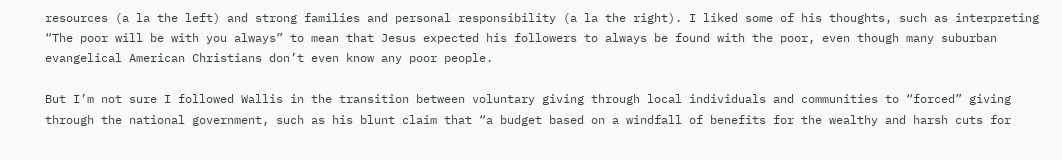resources (a la the left) and strong families and personal responsibility (a la the right). I liked some of his thoughts, such as interpreting “The poor will be with you always” to mean that Jesus expected his followers to always be found with the poor, even though many suburban evangelical American Christians don’t even know any poor people.

But I’m not sure I followed Wallis in the transition between voluntary giving through local individuals and communities to “forced” giving through the national government, such as his blunt claim that “a budget based on a windfall of benefits for the wealthy and harsh cuts for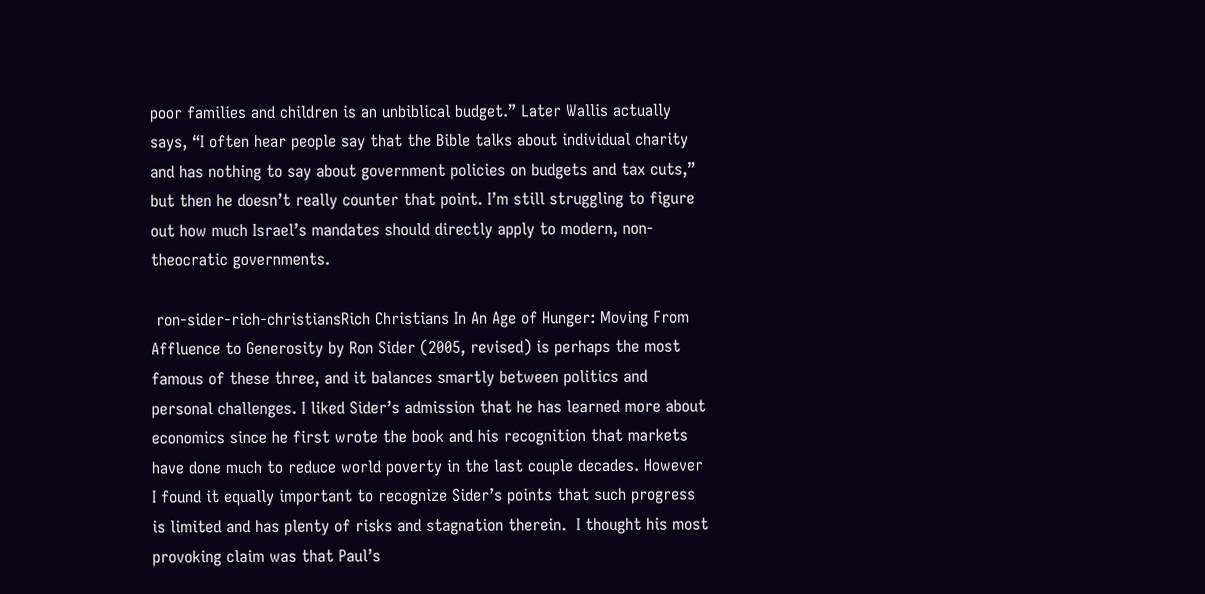poor families and children is an unbiblical budget.” Later Wallis actually says, “I often hear people say that the Bible talks about individual charity and has nothing to say about government policies on budgets and tax cuts,” but then he doesn’t really counter that point. I’m still struggling to figure out how much Israel’s mandates should directly apply to modern, non-theocratic governments.

 ron-sider-rich-christiansRich Christians In An Age of Hunger: Moving From Affluence to Generosity by Ron Sider (2005, revised) is perhaps the most famous of these three, and it balances smartly between politics and personal challenges. I liked Sider’s admission that he has learned more about economics since he first wrote the book and his recognition that markets have done much to reduce world poverty in the last couple decades. However I found it equally important to recognize Sider’s points that such progress is limited and has plenty of risks and stagnation therein.  I thought his most provoking claim was that Paul’s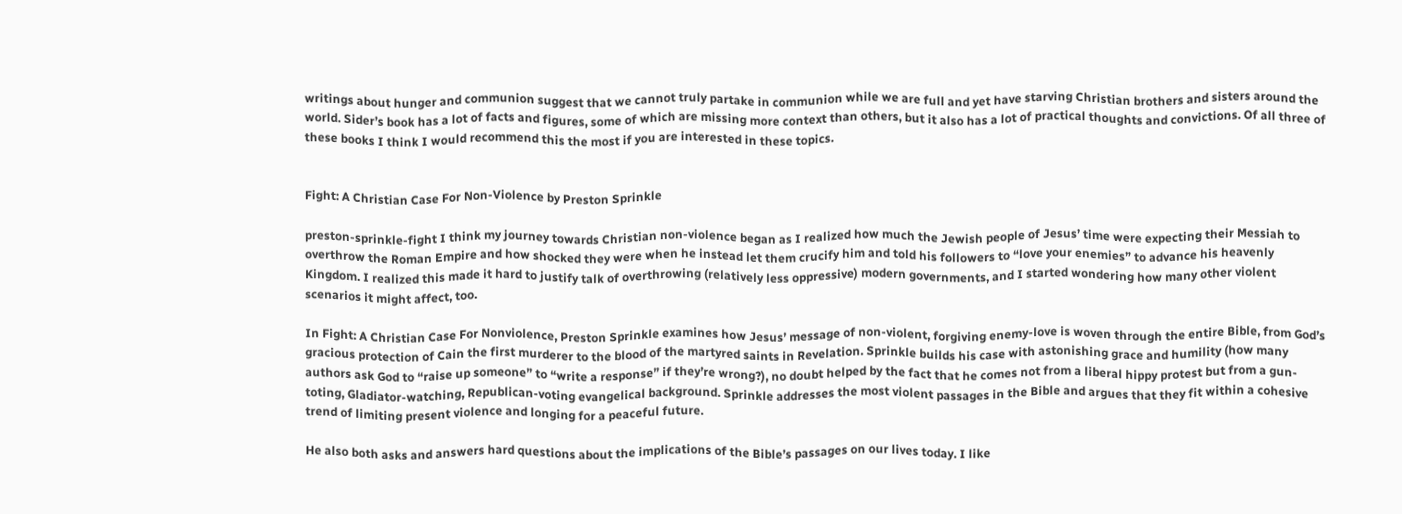writings about hunger and communion suggest that we cannot truly partake in communion while we are full and yet have starving Christian brothers and sisters around the world. Sider’s book has a lot of facts and figures, some of which are missing more context than others, but it also has a lot of practical thoughts and convictions. Of all three of these books I think I would recommend this the most if you are interested in these topics.


Fight: A Christian Case For Non-Violence by Preston Sprinkle

preston-sprinkle-fight I think my journey towards Christian non-violence began as I realized how much the Jewish people of Jesus’ time were expecting their Messiah to overthrow the Roman Empire and how shocked they were when he instead let them crucify him and told his followers to “love your enemies” to advance his heavenly Kingdom. I realized this made it hard to justify talk of overthrowing (relatively less oppressive) modern governments, and I started wondering how many other violent scenarios it might affect, too.

In Fight: A Christian Case For Nonviolence, Preston Sprinkle examines how Jesus’ message of non-violent, forgiving enemy-love is woven through the entire Bible, from God’s gracious protection of Cain the first murderer to the blood of the martyred saints in Revelation. Sprinkle builds his case with astonishing grace and humility (how many authors ask God to “raise up someone” to “write a response” if they’re wrong?), no doubt helped by the fact that he comes not from a liberal hippy protest but from a gun-toting, Gladiator-watching, Republican-voting evangelical background. Sprinkle addresses the most violent passages in the Bible and argues that they fit within a cohesive trend of limiting present violence and longing for a peaceful future.

He also both asks and answers hard questions about the implications of the Bible’s passages on our lives today. I like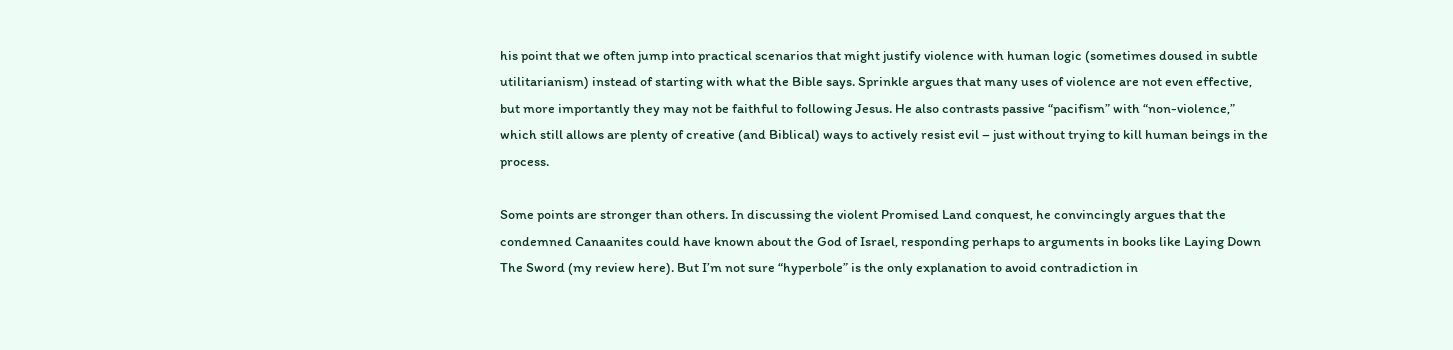his point that we often jump into practical scenarios that might justify violence with human logic (sometimes doused in subtle utilitarianism) instead of starting with what the Bible says. Sprinkle argues that many uses of violence are not even effective, but more importantly they may not be faithful to following Jesus. He also contrasts passive “pacifism” with “non-violence,” which still allows are plenty of creative (and Biblical) ways to actively resist evil – just without trying to kill human beings in the process.

Some points are stronger than others. In discussing the violent Promised Land conquest, he convincingly argues that the condemned Canaanites could have known about the God of Israel, responding perhaps to arguments in books like Laying Down The Sword (my review here). But I’m not sure “hyperbole” is the only explanation to avoid contradiction in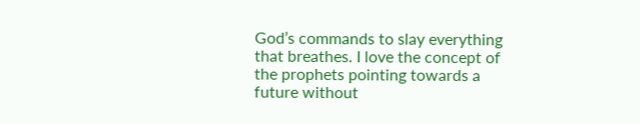God’s commands to slay everything that breathes. I love the concept of the prophets pointing towards a future without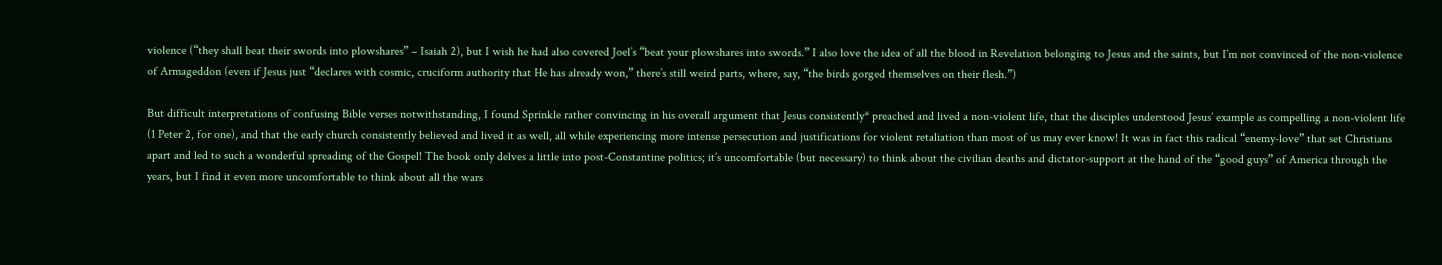violence (“they shall beat their swords into plowshares” – Isaiah 2), but I wish he had also covered Joel’s “beat your plowshares into swords.” I also love the idea of all the blood in Revelation belonging to Jesus and the saints, but I’m not convinced of the non-violence of Armageddon (even if Jesus just “declares with cosmic, cruciform authority that He has already won,” there’s still weird parts, where, say, “the birds gorged themselves on their flesh.”)

But difficult interpretations of confusing Bible verses notwithstanding, I found Sprinkle rather convincing in his overall argument that Jesus consistently* preached and lived a non-violent life, that the disciples understood Jesus’ example as compelling a non-violent life (1 Peter 2, for one), and that the early church consistently believed and lived it as well, all while experiencing more intense persecution and justifications for violent retaliation than most of us may ever know! It was in fact this radical “enemy-love” that set Christians apart and led to such a wonderful spreading of the Gospel! The book only delves a little into post-Constantine politics; it’s uncomfortable (but necessary) to think about the civilian deaths and dictator-support at the hand of the “good guys” of America through the years, but I find it even more uncomfortable to think about all the wars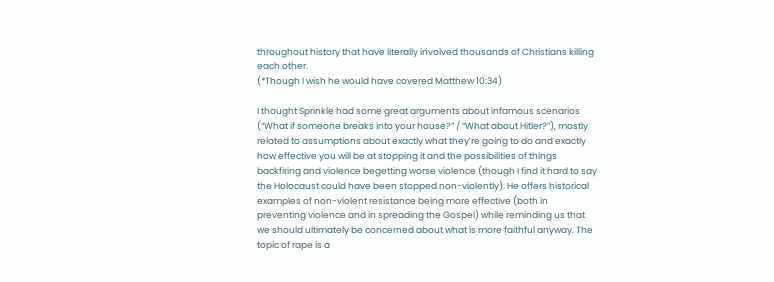throughout history that have literally involved thousands of Christians killing each other.
(*Though I wish he would have covered Matthew 10:34)

I thought Sprinkle had some great arguments about infamous scenarios (“What if someone breaks into your house?” / “What about Hitler?”), mostly related to assumptions about exactly what they’re going to do and exactly how effective you will be at stopping it and the possibilities of things backfiring and violence begetting worse violence (though I find it hard to say the Holocaust could have been stopped non-violently). He offers historical examples of non-violent resistance being more effective (both in preventing violence and in spreading the Gospel) while reminding us that we should ultimately be concerned about what is more faithful anyway. The topic of rape is a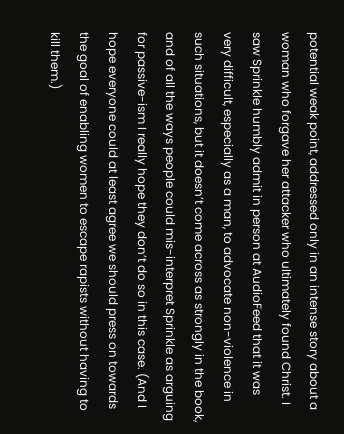potential weak point, addressed only in an intense story about a woman who forgave her attacker who ultimately found Christ. I saw Sprinkle humbly admit in person at AudioFeed that it was very difficult, especially as a man, to advocate non-violence in such situations, but it doesn’t come across as strongly in the book, and of all the ways people could mis-interpret Sprinkle as arguing for passive-ism I really hope they don’t do so in this case. (And I hope everyone could at least agree we should press on towards the goal of enabling women to escape rapists without having to kill them.)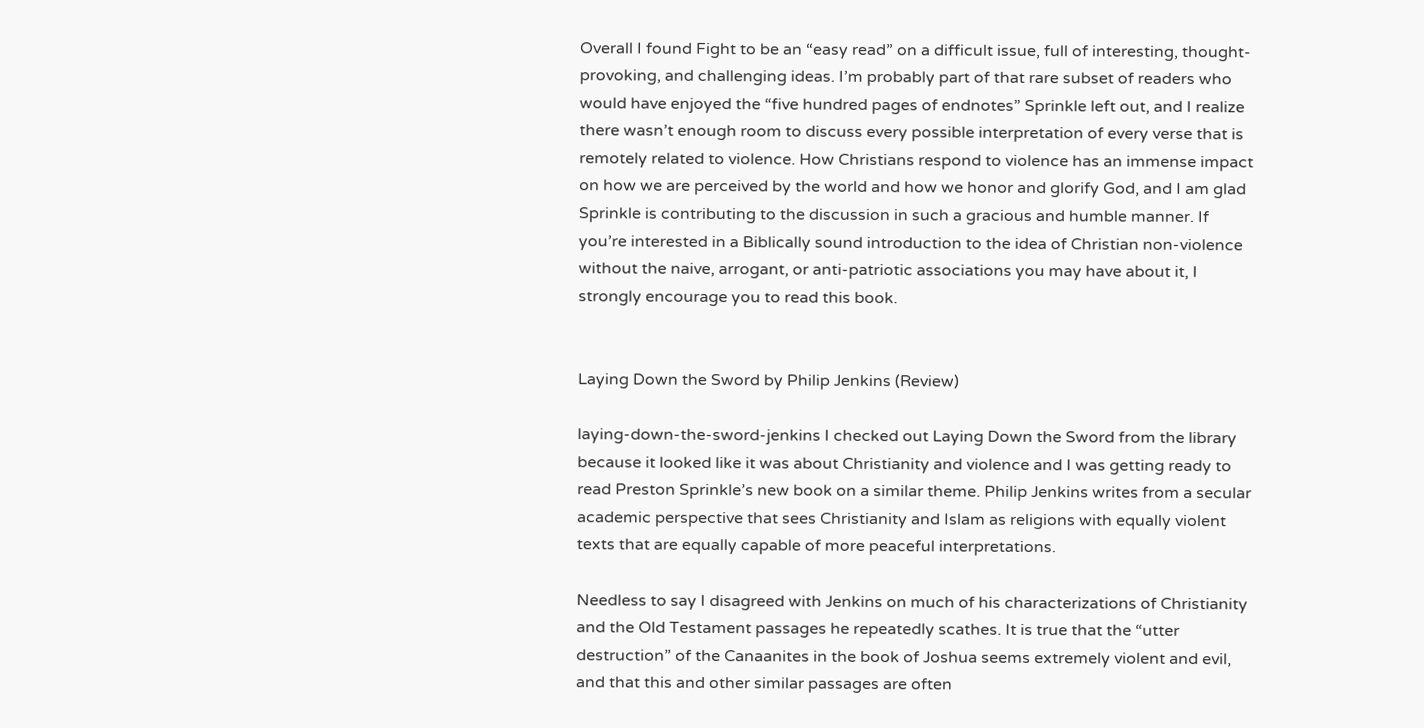Overall I found Fight to be an “easy read” on a difficult issue, full of interesting, thought-provoking, and challenging ideas. I’m probably part of that rare subset of readers who would have enjoyed the “five hundred pages of endnotes” Sprinkle left out, and I realize there wasn’t enough room to discuss every possible interpretation of every verse that is remotely related to violence. How Christians respond to violence has an immense impact on how we are perceived by the world and how we honor and glorify God, and I am glad Sprinkle is contributing to the discussion in such a gracious and humble manner. If you’re interested in a Biblically sound introduction to the idea of Christian non-violence without the naive, arrogant, or anti-patriotic associations you may have about it, I strongly encourage you to read this book.


Laying Down the Sword by Philip Jenkins (Review)

laying-down-the-sword-jenkins I checked out Laying Down the Sword from the library because it looked like it was about Christianity and violence and I was getting ready to read Preston Sprinkle’s new book on a similar theme. Philip Jenkins writes from a secular academic perspective that sees Christianity and Islam as religions with equally violent texts that are equally capable of more peaceful interpretations.

Needless to say I disagreed with Jenkins on much of his characterizations of Christianity and the Old Testament passages he repeatedly scathes. It is true that the “utter destruction” of the Canaanites in the book of Joshua seems extremely violent and evil, and that this and other similar passages are often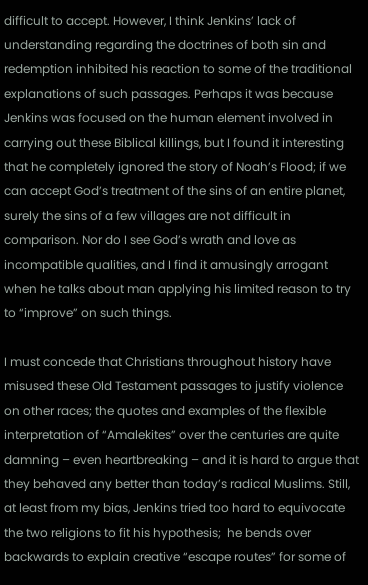difficult to accept. However, I think Jenkins’ lack of understanding regarding the doctrines of both sin and redemption inhibited his reaction to some of the traditional explanations of such passages. Perhaps it was because Jenkins was focused on the human element involved in carrying out these Biblical killings, but I found it interesting that he completely ignored the story of Noah’s Flood; if we can accept God’s treatment of the sins of an entire planet, surely the sins of a few villages are not difficult in comparison. Nor do I see God’s wrath and love as incompatible qualities, and I find it amusingly arrogant when he talks about man applying his limited reason to try to “improve” on such things.

I must concede that Christians throughout history have misused these Old Testament passages to justify violence on other races; the quotes and examples of the flexible interpretation of “Amalekites” over the centuries are quite damning – even heartbreaking – and it is hard to argue that they behaved any better than today’s radical Muslims. Still, at least from my bias, Jenkins tried too hard to equivocate the two religions to fit his hypothesis;  he bends over backwards to explain creative “escape routes” for some of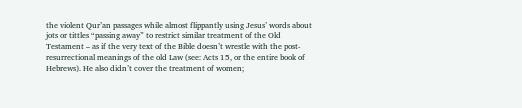the violent Qur’an passages while almost flippantly using Jesus’ words about jots or tittles “passing away” to restrict similar treatment of the Old Testament – as if the very text of the Bible doesn’t wrestle with the post-resurrectional meanings of the old Law (see: Acts 15, or the entire book of Hebrews). He also didn’t cover the treatment of women;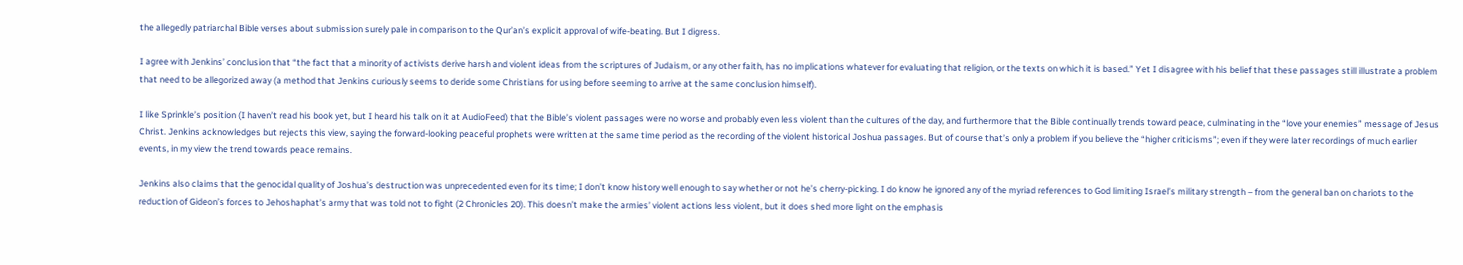the allegedly patriarchal Bible verses about submission surely pale in comparison to the Qur’an’s explicit approval of wife-beating. But I digress.

I agree with Jenkins’ conclusion that “the fact that a minority of activists derive harsh and violent ideas from the scriptures of Judaism, or any other faith, has no implications whatever for evaluating that religion, or the texts on which it is based.” Yet I disagree with his belief that these passages still illustrate a problem that need to be allegorized away (a method that Jenkins curiously seems to deride some Christians for using before seeming to arrive at the same conclusion himself).

I like Sprinkle’s position (I haven’t read his book yet, but I heard his talk on it at AudioFeed) that the Bible’s violent passages were no worse and probably even less violent than the cultures of the day, and furthermore that the Bible continually trends toward peace, culminating in the “love your enemies” message of Jesus Christ. Jenkins acknowledges but rejects this view, saying the forward-looking peaceful prophets were written at the same time period as the recording of the violent historical Joshua passages. But of course that’s only a problem if you believe the “higher criticisms”; even if they were later recordings of much earlier events, in my view the trend towards peace remains.

Jenkins also claims that the genocidal quality of Joshua’s destruction was unprecedented even for its time; I don’t know history well enough to say whether or not he’s cherry-picking. I do know he ignored any of the myriad references to God limiting Israel’s military strength – from the general ban on chariots to the reduction of Gideon’s forces to Jehoshaphat’s army that was told not to fight (2 Chronicles 20). This doesn’t make the armies’ violent actions less violent, but it does shed more light on the emphasis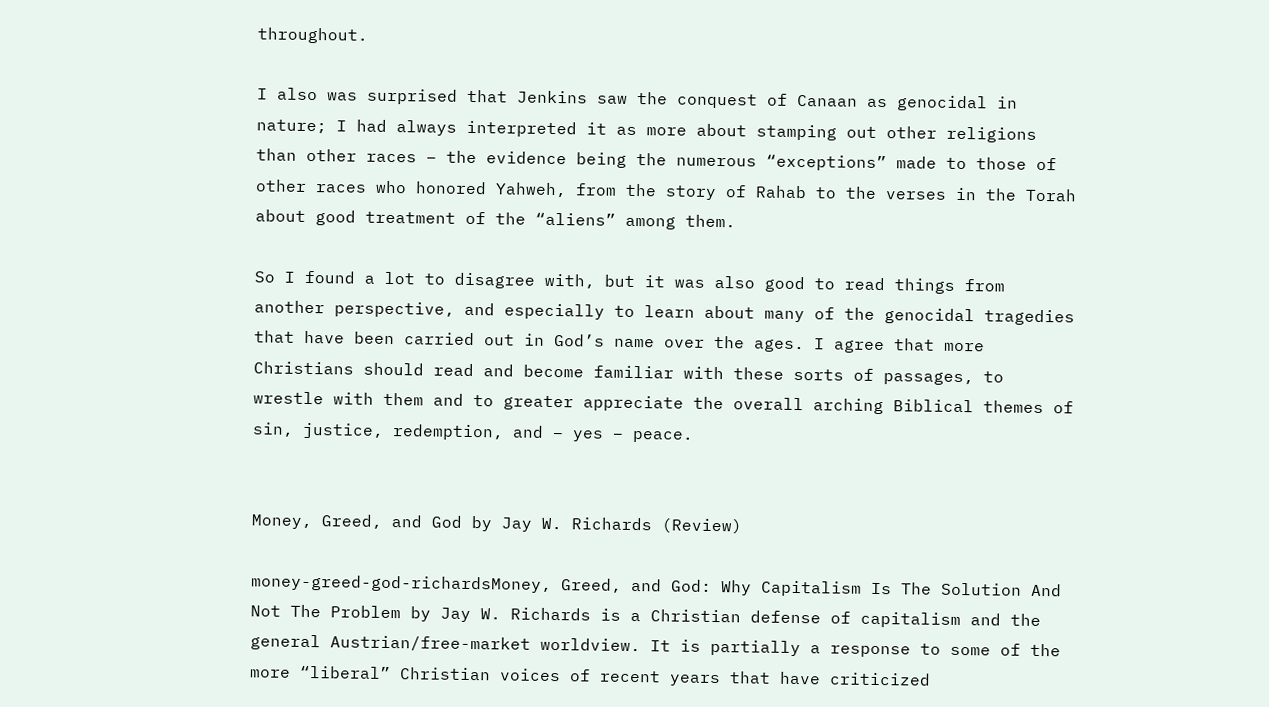throughout.

I also was surprised that Jenkins saw the conquest of Canaan as genocidal in nature; I had always interpreted it as more about stamping out other religions than other races – the evidence being the numerous “exceptions” made to those of other races who honored Yahweh, from the story of Rahab to the verses in the Torah about good treatment of the “aliens” among them.

So I found a lot to disagree with, but it was also good to read things from another perspective, and especially to learn about many of the genocidal tragedies that have been carried out in God’s name over the ages. I agree that more Christians should read and become familiar with these sorts of passages, to wrestle with them and to greater appreciate the overall arching Biblical themes of sin, justice, redemption, and – yes – peace.


Money, Greed, and God by Jay W. Richards (Review)

money-greed-god-richardsMoney, Greed, and God: Why Capitalism Is The Solution And Not The Problem by Jay W. Richards is a Christian defense of capitalism and the general Austrian/free-market worldview. It is partially a response to some of the more “liberal” Christian voices of recent years that have criticized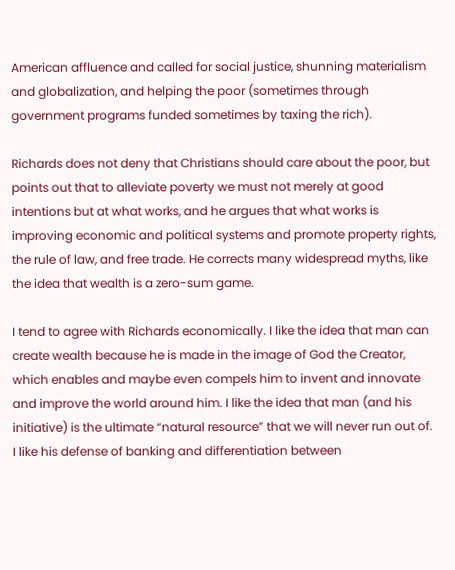American affluence and called for social justice, shunning materialism and globalization, and helping the poor (sometimes through government programs funded sometimes by taxing the rich).

Richards does not deny that Christians should care about the poor, but points out that to alleviate poverty we must not merely at good intentions but at what works, and he argues that what works is improving economic and political systems and promote property rights, the rule of law, and free trade. He corrects many widespread myths, like the idea that wealth is a zero-sum game.

I tend to agree with Richards economically. I like the idea that man can create wealth because he is made in the image of God the Creator, which enables and maybe even compels him to invent and innovate and improve the world around him. I like the idea that man (and his initiative) is the ultimate “natural resource” that we will never run out of. I like his defense of banking and differentiation between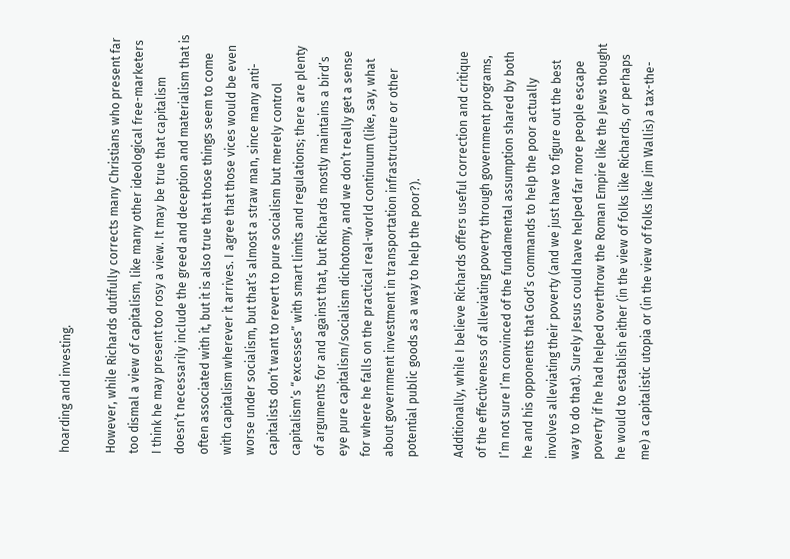hoarding and investing.

However, while Richards dutifully corrects many Christians who present far too dismal a view of capitalism, like many other ideological free-marketers I think he may present too rosy a view. It may be true that capitalism doesn’t necessarily include the greed and deception and materialism that is often associated with it, but it is also true that those things seem to come with capitalism wherever it arrives. I agree that those vices would be even worse under socialism, but that’s almost a straw man, since many anti-capitalists don’t want to revert to pure socialism but merely control capitalism’s “excesses” with smart limits and regulations; there are plenty of arguments for and against that, but Richards mostly maintains a bird’s eye pure capitalism/socialism dichotomy, and we don’t really get a sense for where he falls on the practical real-world continuum (like, say, what about government investment in transportation infrastructure or other potential public goods as a way to help the poor?).

Additionally, while I believe Richards offers useful correction and critique of the effectiveness of alleviating poverty through government programs, I’m not sure I’m convinced of the fundamental assumption shared by both he and his opponents that God’s commands to help the poor actually involves alleviating their poverty (and we just have to figure out the best way to do that). Surely Jesus could have helped far more people escape poverty if he had helped overthrow the Roman Empire like the Jews thought he would to establish either (in the view of folks like Richards, or perhaps me) a capitalistic utopia or (in the view of folks like Jim Wallis) a tax-the-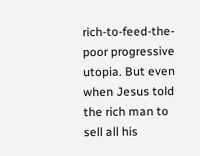rich-to-feed-the-poor progressive utopia. But even when Jesus told the rich man to sell all his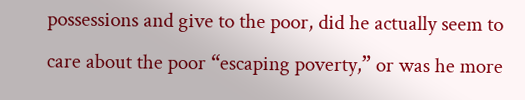possessions and give to the poor, did he actually seem to care about the poor “escaping poverty,” or was he more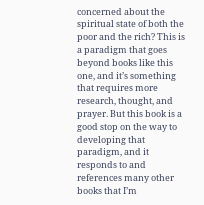concerned about the spiritual state of both the poor and the rich? This is a paradigm that goes beyond books like this one, and it’s something that requires more research, thought, and prayer. But this book is a good stop on the way to developing that paradigm, and it responds to and references many other books that I’m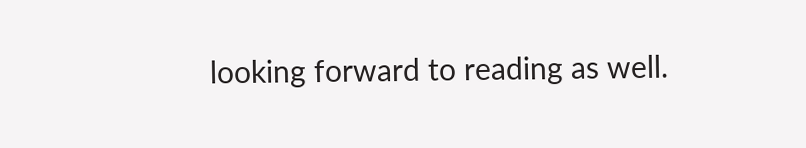looking forward to reading as well.